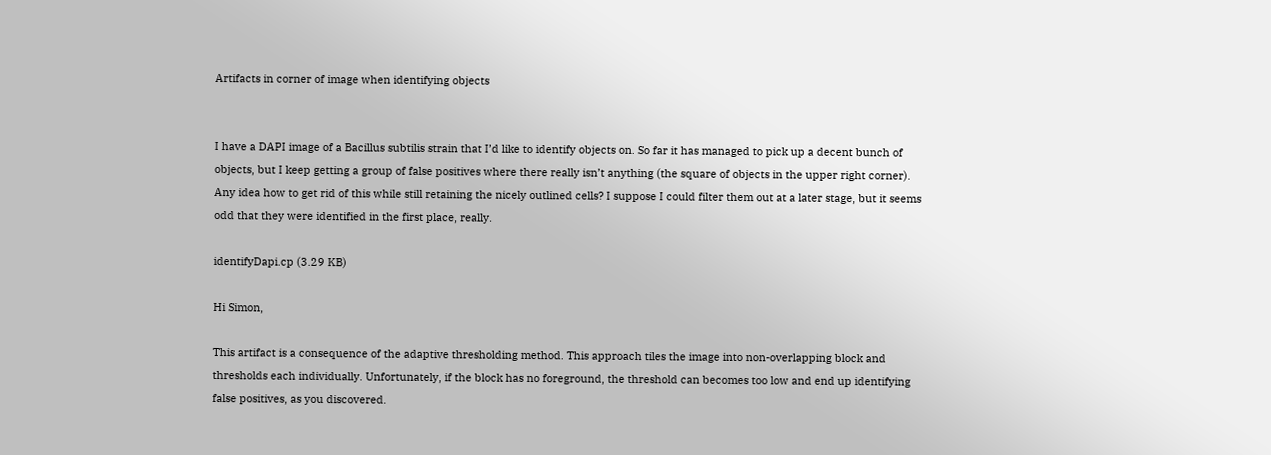Artifacts in corner of image when identifying objects


I have a DAPI image of a Bacillus subtilis strain that I’d like to identify objects on. So far it has managed to pick up a decent bunch of objects, but I keep getting a group of false positives where there really isn’t anything (the square of objects in the upper right corner). Any idea how to get rid of this while still retaining the nicely outlined cells? I suppose I could filter them out at a later stage, but it seems odd that they were identified in the first place, really.

identifyDapi.cp (3.29 KB)

Hi Simon,

This artifact is a consequence of the adaptive thresholding method. This approach tiles the image into non-overlapping block and thresholds each individually. Unfortunately, if the block has no foreground, the threshold can becomes too low and end up identifying false positives, as you discovered.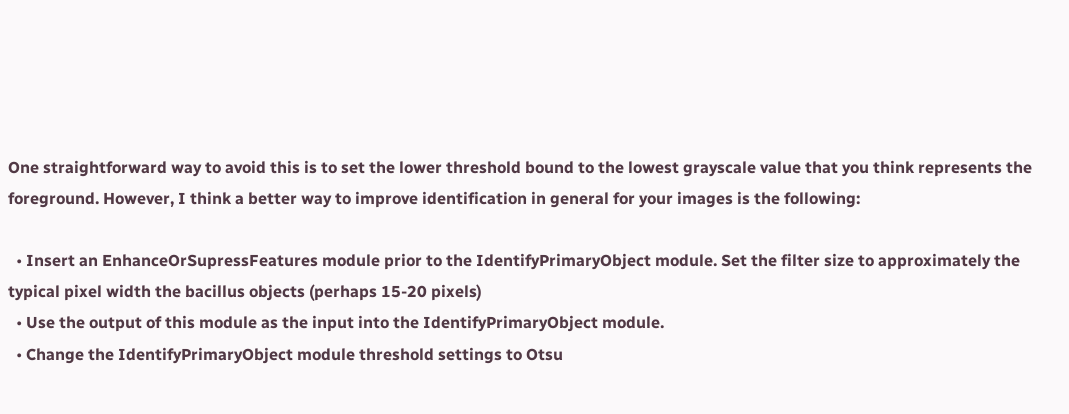One straightforward way to avoid this is to set the lower threshold bound to the lowest grayscale value that you think represents the foreground. However, I think a better way to improve identification in general for your images is the following:

  • Insert an EnhanceOrSupressFeatures module prior to the IdentifyPrimaryObject module. Set the filter size to approximately the typical pixel width the bacillus objects (perhaps 15-20 pixels)
  • Use the output of this module as the input into the IdentifyPrimaryObject module.
  • Change the IdentifyPrimaryObject module threshold settings to Otsu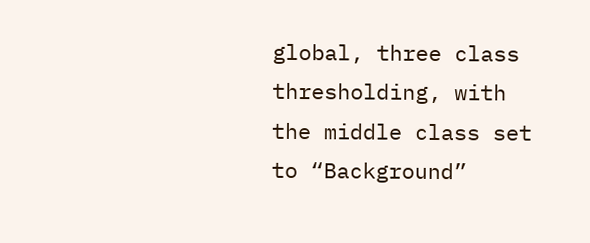global, three class thresholding, with the middle class set to “Background”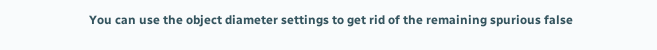You can use the object diameter settings to get rid of the remaining spurious false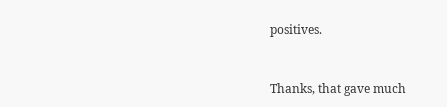positives.


Thanks, that gave much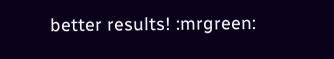better results! :mrgreen: